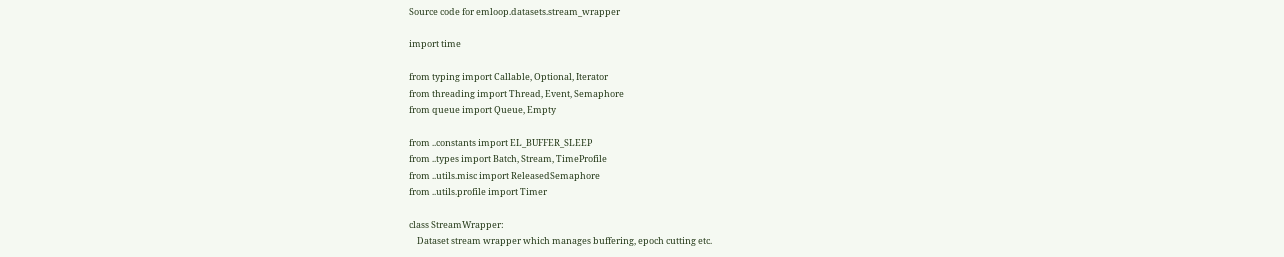Source code for emloop.datasets.stream_wrapper

import time

from typing import Callable, Optional, Iterator
from threading import Thread, Event, Semaphore
from queue import Queue, Empty

from ..constants import EL_BUFFER_SLEEP
from ..types import Batch, Stream, TimeProfile
from ..utils.misc import ReleasedSemaphore
from ..utils.profile import Timer

class StreamWrapper:
    Dataset stream wrapper which manages buffering, epoch cutting etc.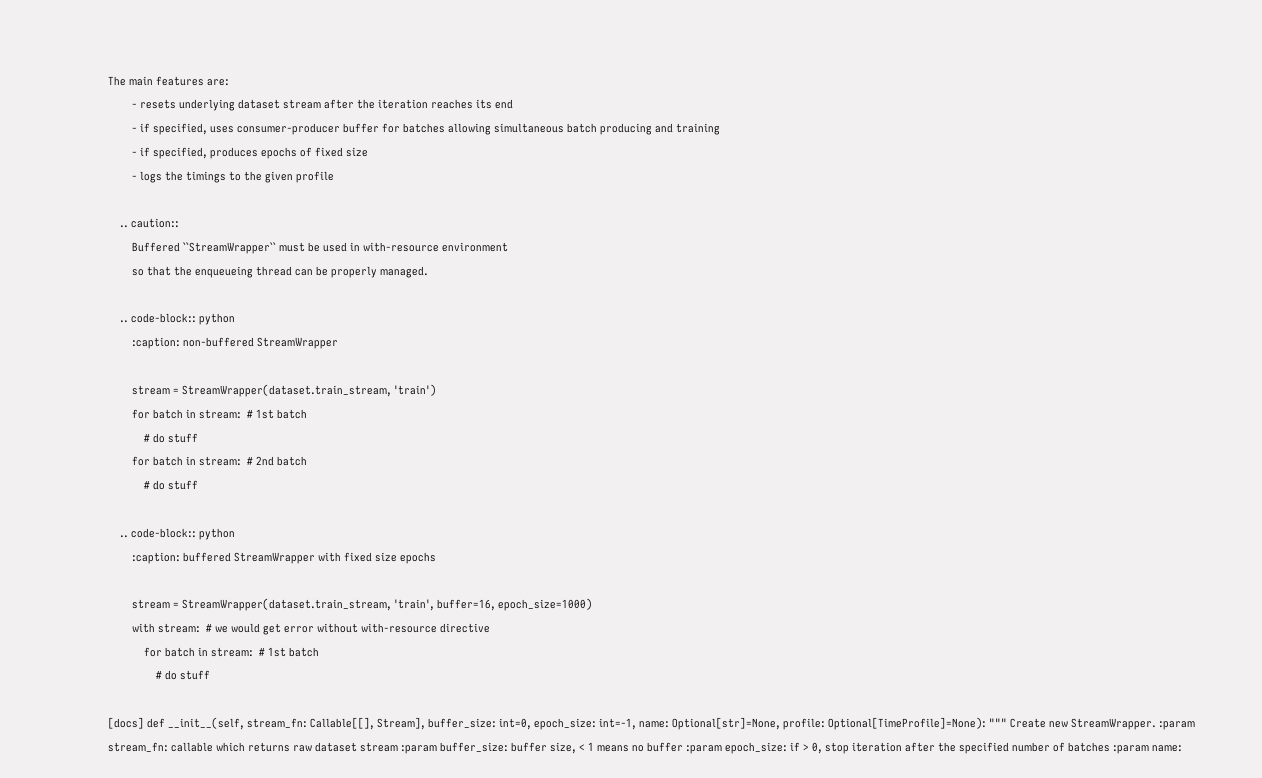The main features are:
        - resets underlying dataset stream after the iteration reaches its end
        - if specified, uses consumer-producer buffer for batches allowing simultaneous batch producing and training
        - if specified, produces epochs of fixed size
        - logs the timings to the given profile

    .. caution::
        Buffered ``StreamWrapper`` must be used in with-resource environment
        so that the enqueueing thread can be properly managed.

    .. code-block:: python
        :caption: non-buffered StreamWrapper

        stream = StreamWrapper(dataset.train_stream, 'train')
        for batch in stream:  # 1st batch
            # do stuff
        for batch in stream:  # 2nd batch
            # do stuff

    .. code-block:: python
        :caption: buffered StreamWrapper with fixed size epochs

        stream = StreamWrapper(dataset.train_stream, 'train', buffer=16, epoch_size=1000)
        with stream:  # we would get error without with-resource directive
            for batch in stream:  # 1st batch
                # do stuff

[docs] def __init__(self, stream_fn: Callable[[], Stream], buffer_size: int=0, epoch_size: int=-1, name: Optional[str]=None, profile: Optional[TimeProfile]=None): """ Create new StreamWrapper. :param stream_fn: callable which returns raw dataset stream :param buffer_size: buffer size, < 1 means no buffer :param epoch_size: if > 0, stop iteration after the specified number of batches :param name: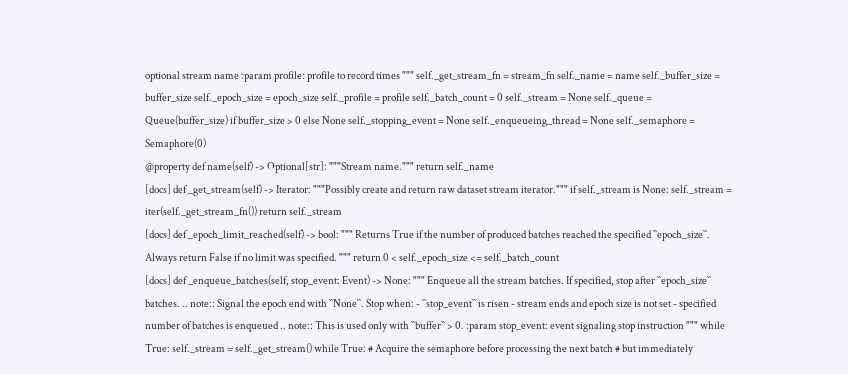optional stream name :param profile: profile to record times """ self._get_stream_fn = stream_fn self._name = name self._buffer_size = buffer_size self._epoch_size = epoch_size self._profile = profile self._batch_count = 0 self._stream = None self._queue = Queue(buffer_size) if buffer_size > 0 else None self._stopping_event = None self._enqueueing_thread = None self._semaphore = Semaphore(0)
@property def name(self) -> Optional[str]: """Stream name.""" return self._name
[docs] def _get_stream(self) -> Iterator: """Possibly create and return raw dataset stream iterator.""" if self._stream is None: self._stream = iter(self._get_stream_fn()) return self._stream
[docs] def _epoch_limit_reached(self) -> bool: """ Returns True if the number of produced batches reached the specified ``epoch_size``. Always return False if no limit was specified. """ return 0 < self._epoch_size <= self._batch_count
[docs] def _enqueue_batches(self, stop_event: Event) -> None: """ Enqueue all the stream batches. If specified, stop after ``epoch_size`` batches. .. note:: Signal the epoch end with ``None``. Stop when: - ``stop_event`` is risen - stream ends and epoch size is not set - specified number of batches is enqueued .. note:: This is used only with ``buffer`` > 0. :param stop_event: event signaling stop instruction """ while True: self._stream = self._get_stream() while True: # Acquire the semaphore before processing the next batch # but immediately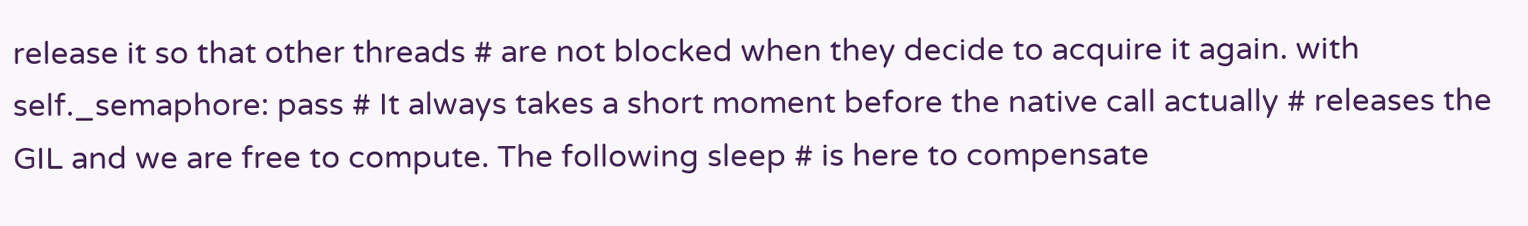release it so that other threads # are not blocked when they decide to acquire it again. with self._semaphore: pass # It always takes a short moment before the native call actually # releases the GIL and we are free to compute. The following sleep # is here to compensate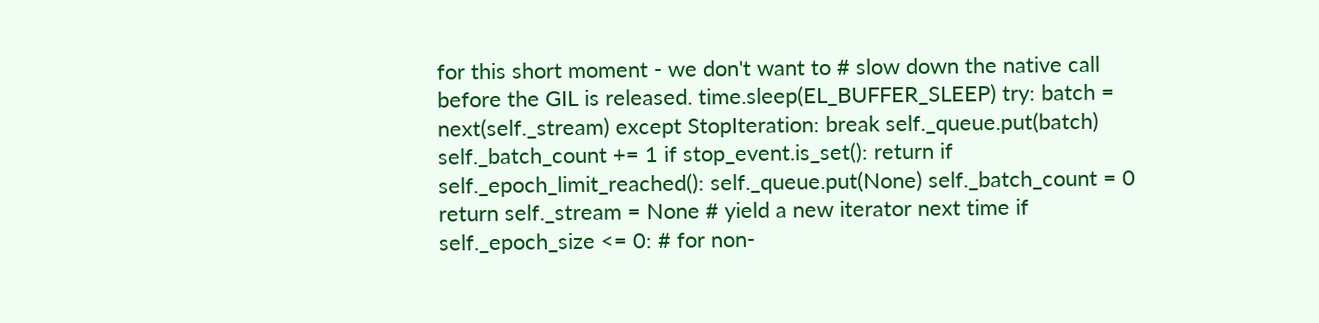for this short moment - we don't want to # slow down the native call before the GIL is released. time.sleep(EL_BUFFER_SLEEP) try: batch = next(self._stream) except StopIteration: break self._queue.put(batch) self._batch_count += 1 if stop_event.is_set(): return if self._epoch_limit_reached(): self._queue.put(None) self._batch_count = 0 return self._stream = None # yield a new iterator next time if self._epoch_size <= 0: # for non-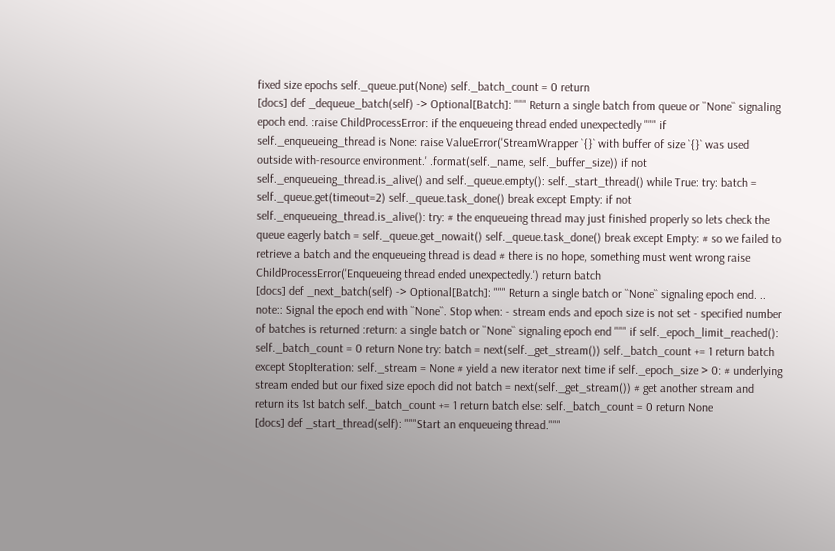fixed size epochs self._queue.put(None) self._batch_count = 0 return
[docs] def _dequeue_batch(self) -> Optional[Batch]: """ Return a single batch from queue or ``None`` signaling epoch end. :raise ChildProcessError: if the enqueueing thread ended unexpectedly """ if self._enqueueing_thread is None: raise ValueError('StreamWrapper `{}` with buffer of size `{}` was used outside with-resource environment.' .format(self._name, self._buffer_size)) if not self._enqueueing_thread.is_alive() and self._queue.empty(): self._start_thread() while True: try: batch = self._queue.get(timeout=2) self._queue.task_done() break except Empty: if not self._enqueueing_thread.is_alive(): try: # the enqueueing thread may just finished properly so lets check the queue eagerly batch = self._queue.get_nowait() self._queue.task_done() break except Empty: # so we failed to retrieve a batch and the enqueueing thread is dead # there is no hope, something must went wrong raise ChildProcessError('Enqueueing thread ended unexpectedly.') return batch
[docs] def _next_batch(self) -> Optional[Batch]: """ Return a single batch or ``None`` signaling epoch end. .. note:: Signal the epoch end with ``None``. Stop when: - stream ends and epoch size is not set - specified number of batches is returned :return: a single batch or ``None`` signaling epoch end """ if self._epoch_limit_reached(): self._batch_count = 0 return None try: batch = next(self._get_stream()) self._batch_count += 1 return batch except StopIteration: self._stream = None # yield a new iterator next time if self._epoch_size > 0: # underlying stream ended but our fixed size epoch did not batch = next(self._get_stream()) # get another stream and return its 1st batch self._batch_count += 1 return batch else: self._batch_count = 0 return None
[docs] def _start_thread(self): """Start an enqueueing thread."""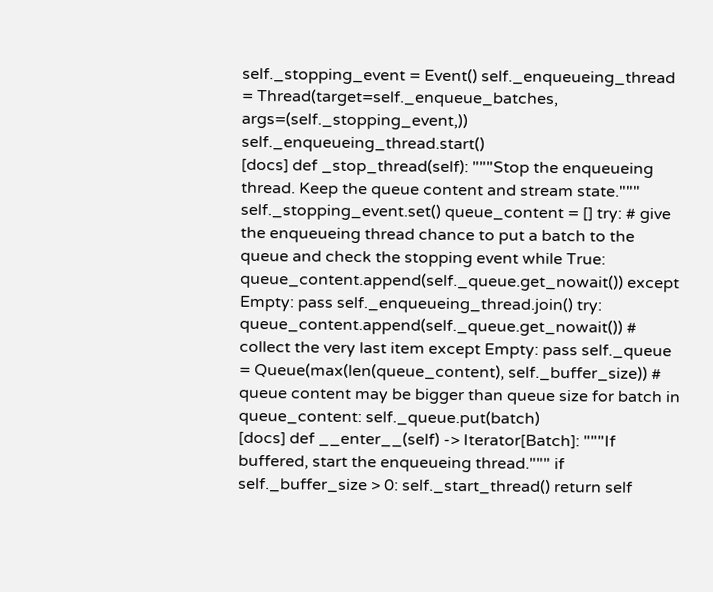self._stopping_event = Event() self._enqueueing_thread = Thread(target=self._enqueue_batches, args=(self._stopping_event,)) self._enqueueing_thread.start()
[docs] def _stop_thread(self): """Stop the enqueueing thread. Keep the queue content and stream state.""" self._stopping_event.set() queue_content = [] try: # give the enqueueing thread chance to put a batch to the queue and check the stopping event while True: queue_content.append(self._queue.get_nowait()) except Empty: pass self._enqueueing_thread.join() try: queue_content.append(self._queue.get_nowait()) # collect the very last item except Empty: pass self._queue = Queue(max(len(queue_content), self._buffer_size)) # queue content may be bigger than queue size for batch in queue_content: self._queue.put(batch)
[docs] def __enter__(self) -> Iterator[Batch]: """If buffered, start the enqueueing thread.""" if self._buffer_size > 0: self._start_thread() return self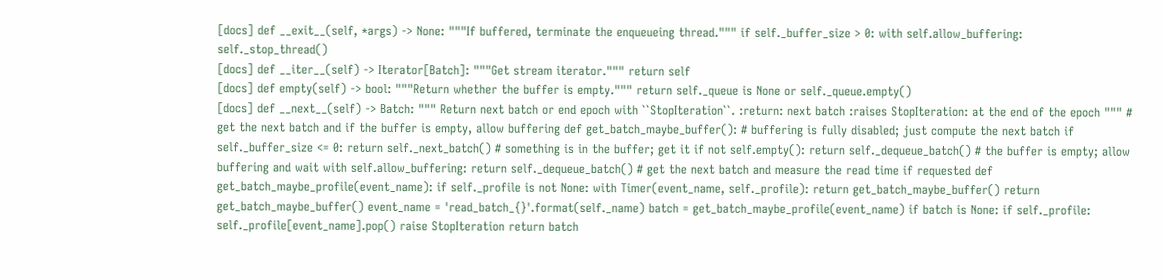[docs] def __exit__(self, *args) -> None: """If buffered, terminate the enqueueing thread.""" if self._buffer_size > 0: with self.allow_buffering: self._stop_thread()
[docs] def __iter__(self) -> Iterator[Batch]: """Get stream iterator.""" return self
[docs] def empty(self) -> bool: """Return whether the buffer is empty.""" return self._queue is None or self._queue.empty()
[docs] def __next__(self) -> Batch: """ Return next batch or end epoch with ``StopIteration``. :return: next batch :raises StopIteration: at the end of the epoch """ # get the next batch and if the buffer is empty, allow buffering def get_batch_maybe_buffer(): # buffering is fully disabled; just compute the next batch if self._buffer_size <= 0: return self._next_batch() # something is in the buffer; get it if not self.empty(): return self._dequeue_batch() # the buffer is empty; allow buffering and wait with self.allow_buffering: return self._dequeue_batch() # get the next batch and measure the read time if requested def get_batch_maybe_profile(event_name): if self._profile is not None: with Timer(event_name, self._profile): return get_batch_maybe_buffer() return get_batch_maybe_buffer() event_name = 'read_batch_{}'.format(self._name) batch = get_batch_maybe_profile(event_name) if batch is None: if self._profile: self._profile[event_name].pop() raise StopIteration return batch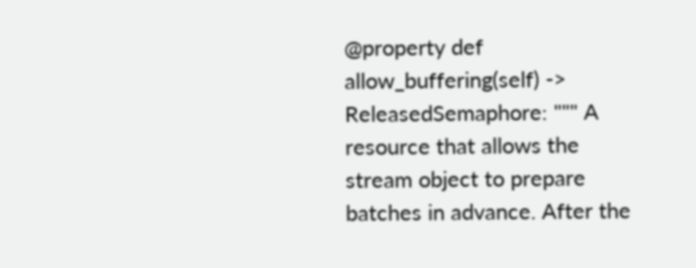@property def allow_buffering(self) -> ReleasedSemaphore: """ A resource that allows the stream object to prepare batches in advance. After the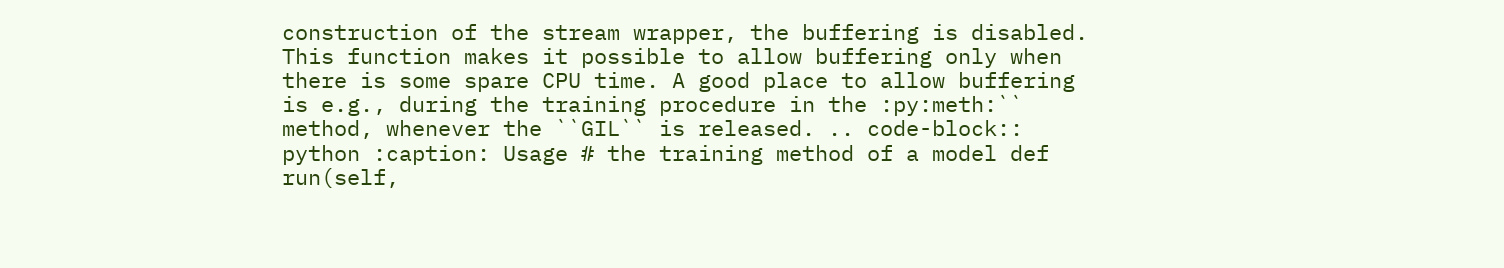construction of the stream wrapper, the buffering is disabled. This function makes it possible to allow buffering only when there is some spare CPU time. A good place to allow buffering is e.g., during the training procedure in the :py:meth:`` method, whenever the ``GIL`` is released. .. code-block:: python :caption: Usage # the training method of a model def run(self,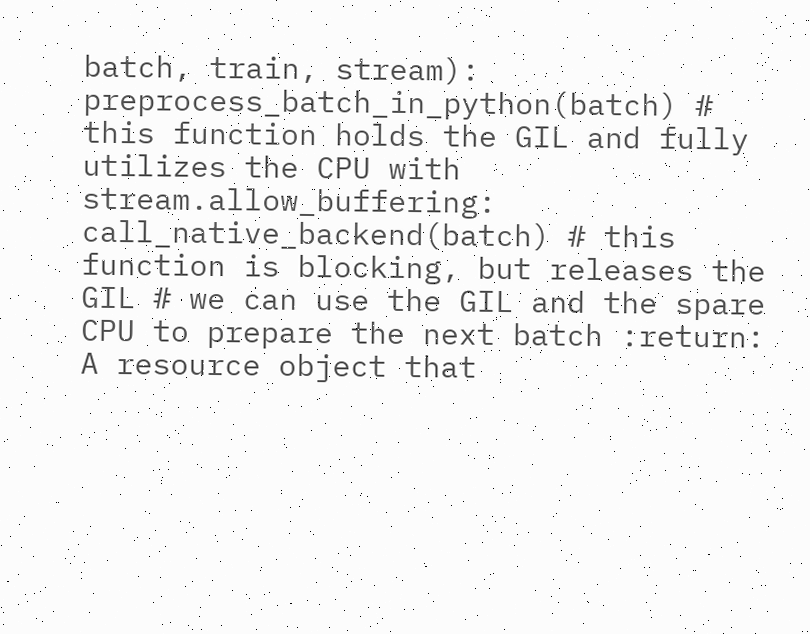batch, train, stream): preprocess_batch_in_python(batch) # this function holds the GIL and fully utilizes the CPU with stream.allow_buffering: call_native_backend(batch) # this function is blocking, but releases the GIL # we can use the GIL and the spare CPU to prepare the next batch :return: A resource object that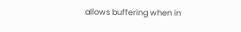allows buffering when in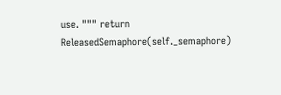use. """ return ReleasedSemaphore(self._semaphore)